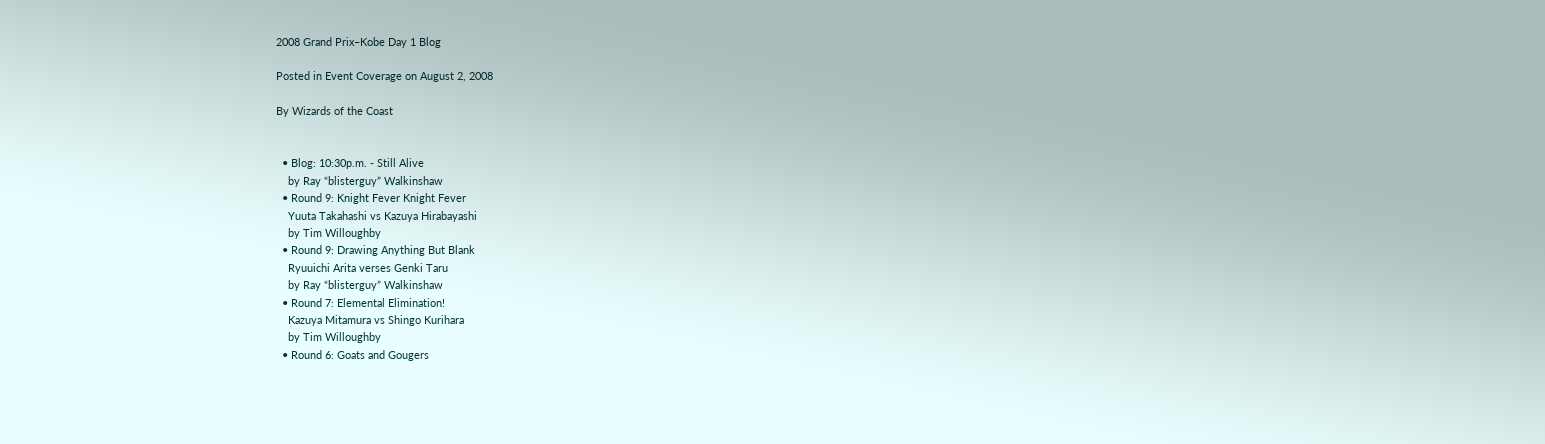2008 Grand Prix–Kobe Day 1 Blog

Posted in Event Coverage on August 2, 2008

By Wizards of the Coast


  • Blog: 10:30p.m. - Still Alive
    by Ray “blisterguy” Walkinshaw
  • Round 9: Knight Fever Knight Fever
    Yuuta Takahashi vs Kazuya Hirabayashi
    by Tim Willoughby
  • Round 9: Drawing Anything But Blank
    Ryuuichi Arita verses Genki Taru
    by Ray “blisterguy” Walkinshaw
  • Round 7: Elemental Elimination!
    Kazuya Mitamura vs Shingo Kurihara
    by Tim Willoughby
  • Round 6: Goats and Gougers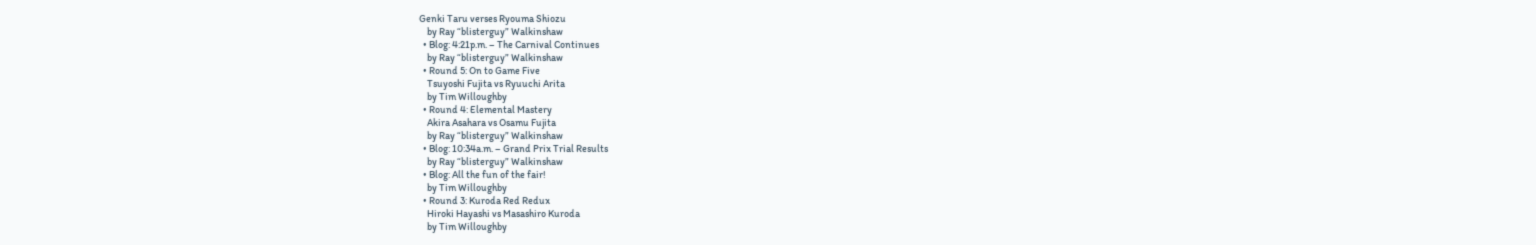Genki Taru verses Ryouma Shiozu
    by Ray “blisterguy” Walkinshaw
  • Blog: 4:21p.m. – The Carnival Continues
    by Ray “blisterguy” Walkinshaw
  • Round 5: On to Game Five
    Tsuyoshi Fujita vs Ryuuchi Arita
    by Tim Willoughby
  • Round 4: Elemental Mastery
    Akira Asahara vs Osamu Fujita
    by Ray “blisterguy” Walkinshaw
  • Blog: 10:34a.m. – Grand Prix Trial Results
    by Ray “blisterguy” Walkinshaw
  • Blog: All the fun of the fair!
    by Tim Willoughby
  • Round 3: Kuroda Red Redux
    Hiroki Hayashi vs Masashiro Kuroda
    by Tim Willoughby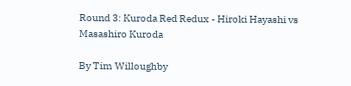Round 3: Kuroda Red Redux - Hiroki Hayashi vs Masashiro Kuroda

By Tim Willoughby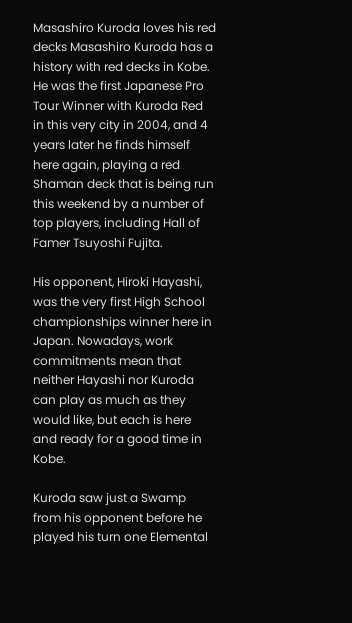Masashiro Kuroda loves his red decks Masashiro Kuroda has a history with red decks in Kobe. He was the first Japanese Pro Tour Winner with Kuroda Red in this very city in 2004, and 4 years later he finds himself here again, playing a red Shaman deck that is being run this weekend by a number of top players, including Hall of Famer Tsuyoshi Fujita.

His opponent, Hiroki Hayashi, was the very first High School championships winner here in Japan. Nowadays, work commitments mean that neither Hayashi nor Kuroda can play as much as they would like, but each is here and ready for a good time in Kobe.

Kuroda saw just a Swamp from his opponent before he played his turn one Elemental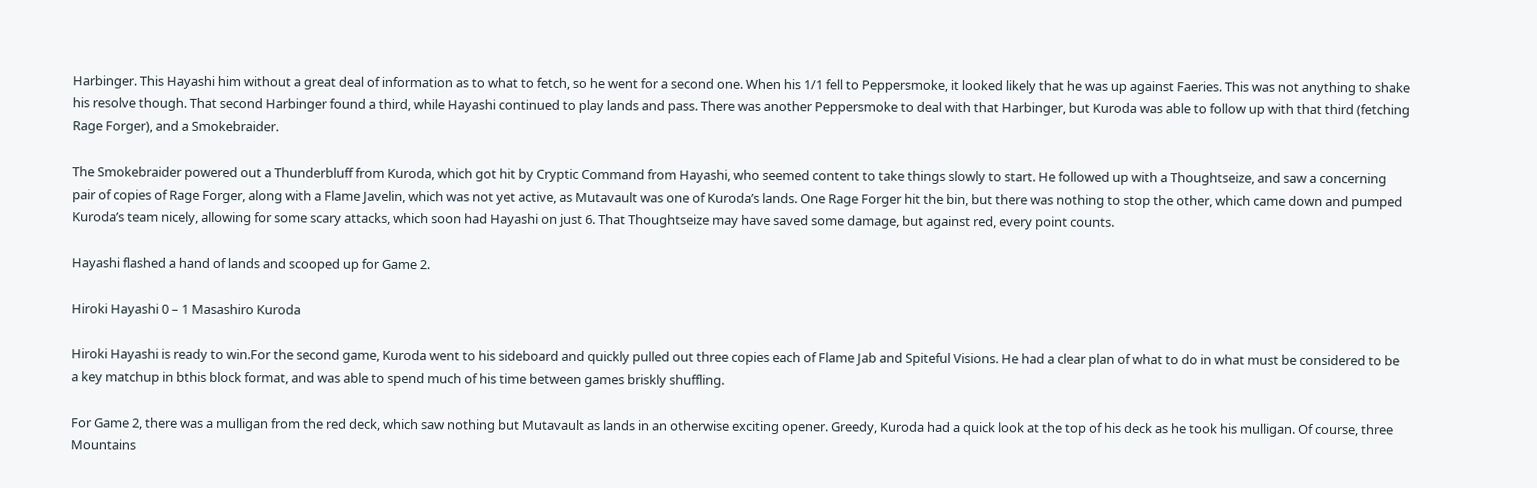Harbinger. This Hayashi him without a great deal of information as to what to fetch, so he went for a second one. When his 1/1 fell to Peppersmoke, it looked likely that he was up against Faeries. This was not anything to shake his resolve though. That second Harbinger found a third, while Hayashi continued to play lands and pass. There was another Peppersmoke to deal with that Harbinger, but Kuroda was able to follow up with that third (fetching Rage Forger), and a Smokebraider.

The Smokebraider powered out a Thunderbluff from Kuroda, which got hit by Cryptic Command from Hayashi, who seemed content to take things slowly to start. He followed up with a Thoughtseize, and saw a concerning pair of copies of Rage Forger, along with a Flame Javelin, which was not yet active, as Mutavault was one of Kuroda’s lands. One Rage Forger hit the bin, but there was nothing to stop the other, which came down and pumped Kuroda’s team nicely, allowing for some scary attacks, which soon had Hayashi on just 6. That Thoughtseize may have saved some damage, but against red, every point counts.

Hayashi flashed a hand of lands and scooped up for Game 2.

Hiroki Hayashi 0 – 1 Masashiro Kuroda

Hiroki Hayashi is ready to win.For the second game, Kuroda went to his sideboard and quickly pulled out three copies each of Flame Jab and Spiteful Visions. He had a clear plan of what to do in what must be considered to be a key matchup in bthis block format, and was able to spend much of his time between games briskly shuffling.

For Game 2, there was a mulligan from the red deck, which saw nothing but Mutavault as lands in an otherwise exciting opener. Greedy, Kuroda had a quick look at the top of his deck as he took his mulligan. Of course, three Mountains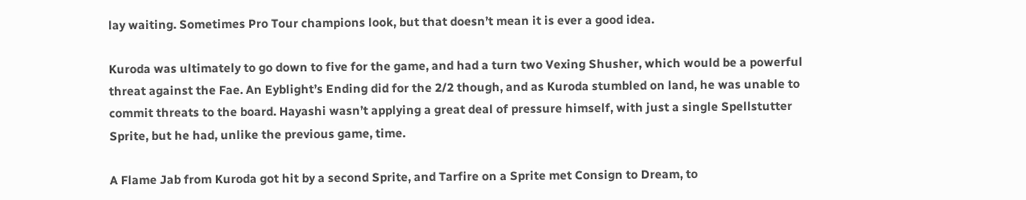lay waiting. Sometimes Pro Tour champions look, but that doesn’t mean it is ever a good idea.

Kuroda was ultimately to go down to five for the game, and had a turn two Vexing Shusher, which would be a powerful threat against the Fae. An Eyblight’s Ending did for the 2/2 though, and as Kuroda stumbled on land, he was unable to commit threats to the board. Hayashi wasn’t applying a great deal of pressure himself, with just a single Spellstutter Sprite, but he had, unlike the previous game, time.

A Flame Jab from Kuroda got hit by a second Sprite, and Tarfire on a Sprite met Consign to Dream, to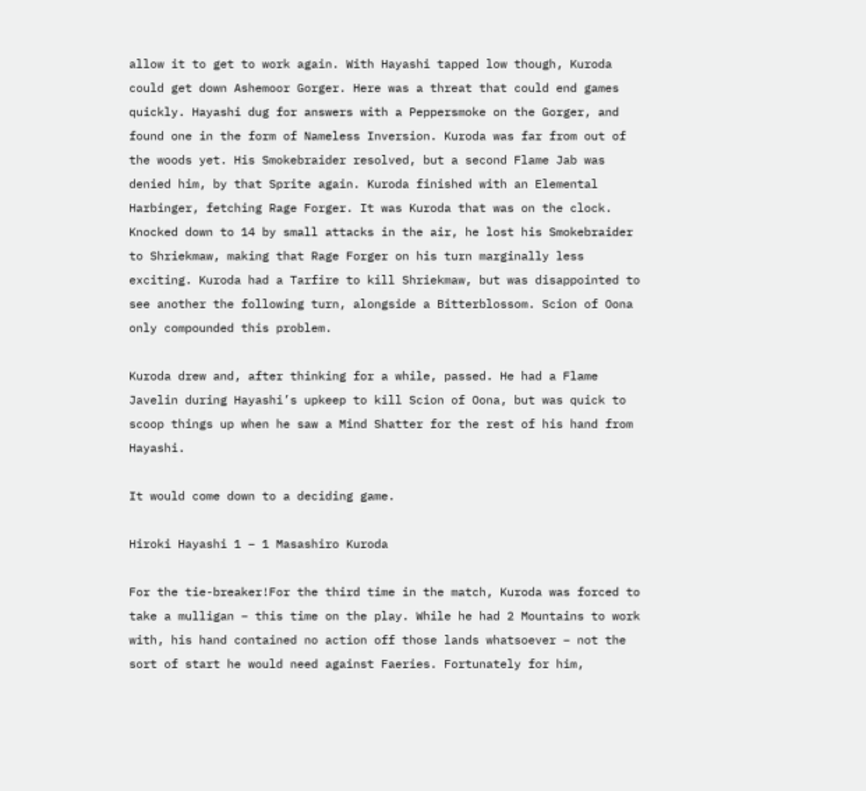allow it to get to work again. With Hayashi tapped low though, Kuroda could get down Ashemoor Gorger. Here was a threat that could end games quickly. Hayashi dug for answers with a Peppersmoke on the Gorger, and found one in the form of Nameless Inversion. Kuroda was far from out of the woods yet. His Smokebraider resolved, but a second Flame Jab was denied him, by that Sprite again. Kuroda finished with an Elemental Harbinger, fetching Rage Forger. It was Kuroda that was on the clock. Knocked down to 14 by small attacks in the air, he lost his Smokebraider to Shriekmaw, making that Rage Forger on his turn marginally less exciting. Kuroda had a Tarfire to kill Shriekmaw, but was disappointed to see another the following turn, alongside a Bitterblossom. Scion of Oona only compounded this problem.

Kuroda drew and, after thinking for a while, passed. He had a Flame Javelin during Hayashi’s upkeep to kill Scion of Oona, but was quick to scoop things up when he saw a Mind Shatter for the rest of his hand from Hayashi.

It would come down to a deciding game.

Hiroki Hayashi 1 – 1 Masashiro Kuroda

For the tie-breaker!For the third time in the match, Kuroda was forced to take a mulligan – this time on the play. While he had 2 Mountains to work with, his hand contained no action off those lands whatsoever – not the sort of start he would need against Faeries. Fortunately for him,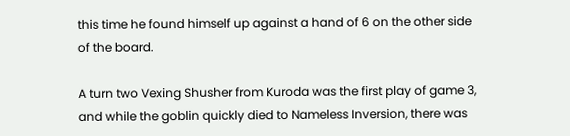this time he found himself up against a hand of 6 on the other side of the board.

A turn two Vexing Shusher from Kuroda was the first play of game 3, and while the goblin quickly died to Nameless Inversion, there was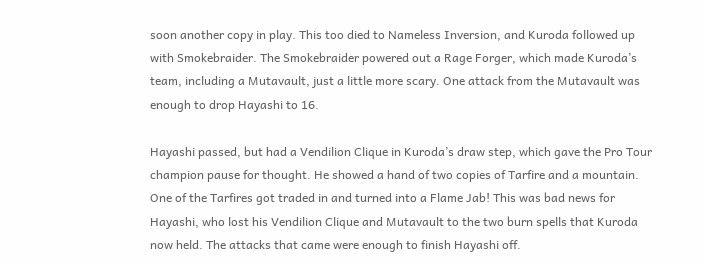soon another copy in play. This too died to Nameless Inversion, and Kuroda followed up with Smokebraider. The Smokebraider powered out a Rage Forger, which made Kuroda’s team, including a Mutavault, just a little more scary. One attack from the Mutavault was enough to drop Hayashi to 16.

Hayashi passed, but had a Vendilion Clique in Kuroda’s draw step, which gave the Pro Tour champion pause for thought. He showed a hand of two copies of Tarfire and a mountain. One of the Tarfires got traded in and turned into a Flame Jab! This was bad news for Hayashi, who lost his Vendilion Clique and Mutavault to the two burn spells that Kuroda now held. The attacks that came were enough to finish Hayashi off.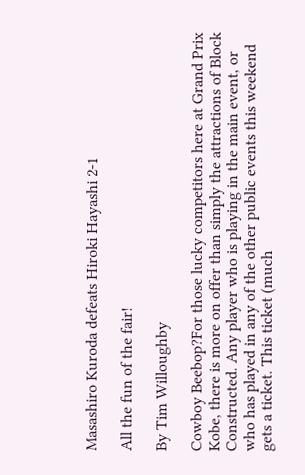Masashiro Kuroda defeats Hiroki Hayashi 2-1

All the fun of the fair!

By Tim Willoughby

Cowboy Beebop?For those lucky competitors here at Grand Prix Kobe, there is more on offer than simply the attractions of Block Constructed. Any player who is playing in the main event, or who has played in any of the other public events this weekend gets a ticket. This ticket (much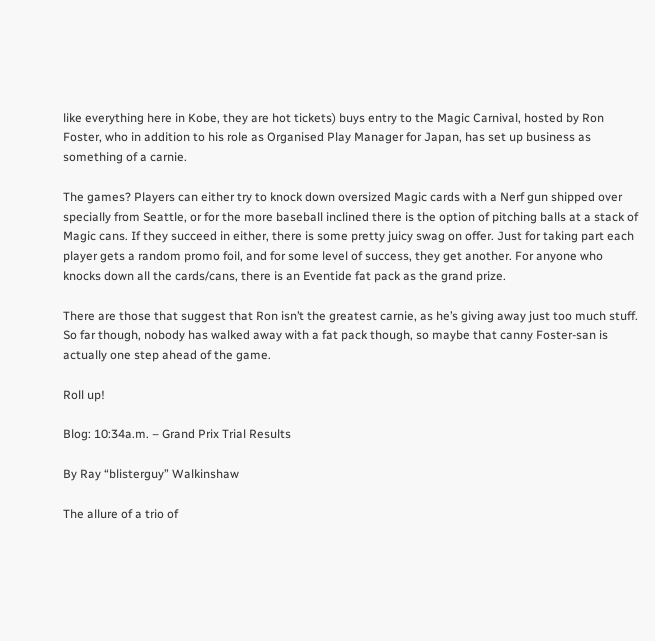like everything here in Kobe, they are hot tickets) buys entry to the Magic Carnival, hosted by Ron Foster, who in addition to his role as Organised Play Manager for Japan, has set up business as something of a carnie.

The games? Players can either try to knock down oversized Magic cards with a Nerf gun shipped over specially from Seattle, or for the more baseball inclined there is the option of pitching balls at a stack of Magic cans. If they succeed in either, there is some pretty juicy swag on offer. Just for taking part each player gets a random promo foil, and for some level of success, they get another. For anyone who knocks down all the cards/cans, there is an Eventide fat pack as the grand prize.

There are those that suggest that Ron isn’t the greatest carnie, as he’s giving away just too much stuff. So far though, nobody has walked away with a fat pack though, so maybe that canny Foster-san is actually one step ahead of the game.

Roll up!

Blog: 10:34a.m. – Grand Prix Trial Results

By Ray “blisterguy” Walkinshaw

The allure of a trio of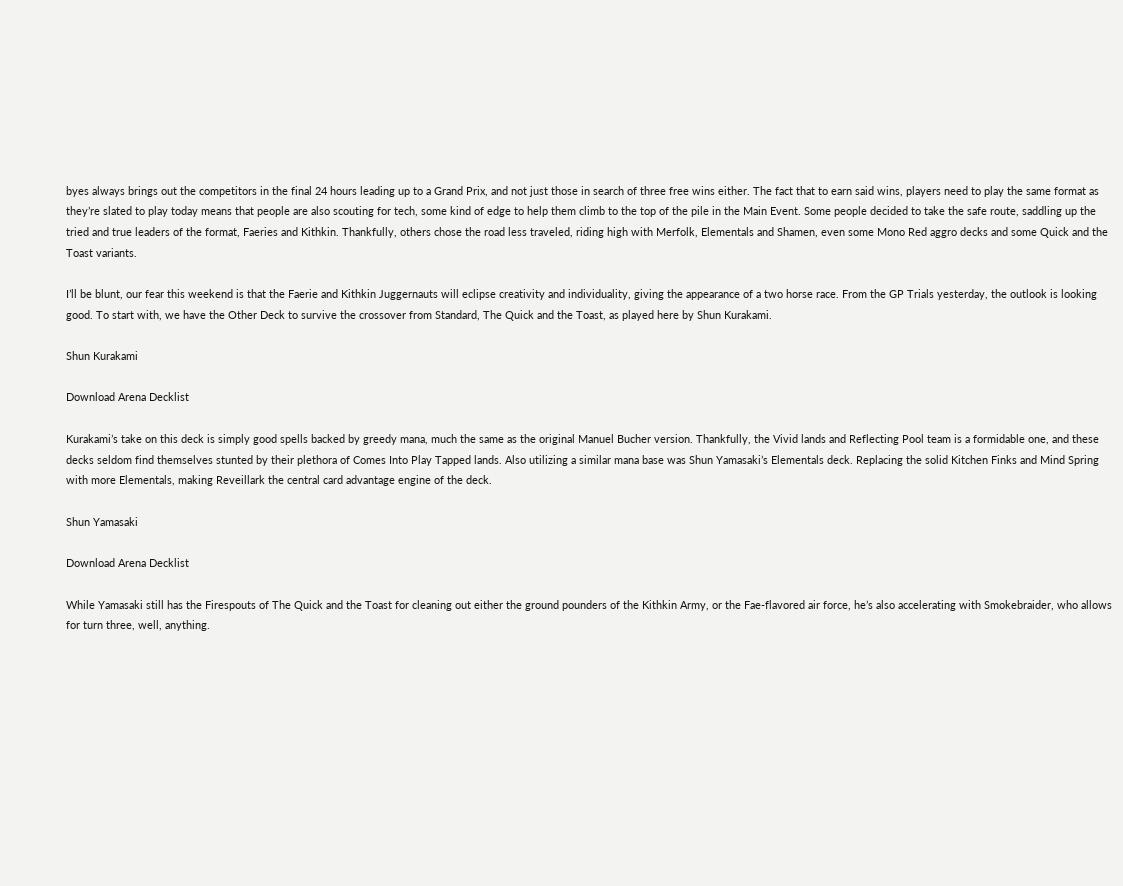byes always brings out the competitors in the final 24 hours leading up to a Grand Prix, and not just those in search of three free wins either. The fact that to earn said wins, players need to play the same format as they’re slated to play today means that people are also scouting for tech, some kind of edge to help them climb to the top of the pile in the Main Event. Some people decided to take the safe route, saddling up the tried and true leaders of the format, Faeries and Kithkin. Thankfully, others chose the road less traveled, riding high with Merfolk, Elementals and Shamen, even some Mono Red aggro decks and some Quick and the Toast variants.

I’ll be blunt, our fear this weekend is that the Faerie and Kithkin Juggernauts will eclipse creativity and individuality, giving the appearance of a two horse race. From the GP Trials yesterday, the outlook is looking good. To start with, we have the Other Deck to survive the crossover from Standard, The Quick and the Toast, as played here by Shun Kurakami.

Shun Kurakami

Download Arena Decklist

Kurakami’s take on this deck is simply good spells backed by greedy mana, much the same as the original Manuel Bucher version. Thankfully, the Vivid lands and Reflecting Pool team is a formidable one, and these decks seldom find themselves stunted by their plethora of Comes Into Play Tapped lands. Also utilizing a similar mana base was Shun Yamasaki’s Elementals deck. Replacing the solid Kitchen Finks and Mind Spring with more Elementals, making Reveillark the central card advantage engine of the deck.

Shun Yamasaki

Download Arena Decklist

While Yamasaki still has the Firespouts of The Quick and the Toast for cleaning out either the ground pounders of the Kithkin Army, or the Fae-flavored air force, he’s also accelerating with Smokebraider, who allows for turn three, well, anything.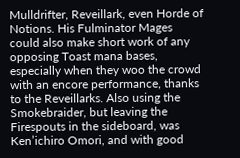Mulldrifter, Reveillark, even Horde of Notions. His Fulminator Mages could also make short work of any opposing Toast mana bases, especially when they woo the crowd with an encore performance, thanks to the Reveillarks. Also using the Smokebraider, but leaving the Firespouts in the sideboard, was Ken’ichiro Omori, and with good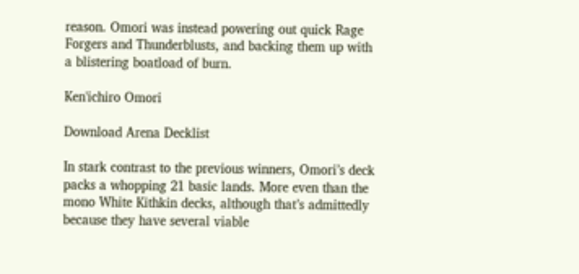reason. Omori was instead powering out quick Rage Forgers and Thunderblusts, and backing them up with a blistering boatload of burn.

Ken'ichiro Omori

Download Arena Decklist

In stark contrast to the previous winners, Omori’s deck packs a whopping 21 basic lands. More even than the mono White Kithkin decks, although that’s admittedly because they have several viable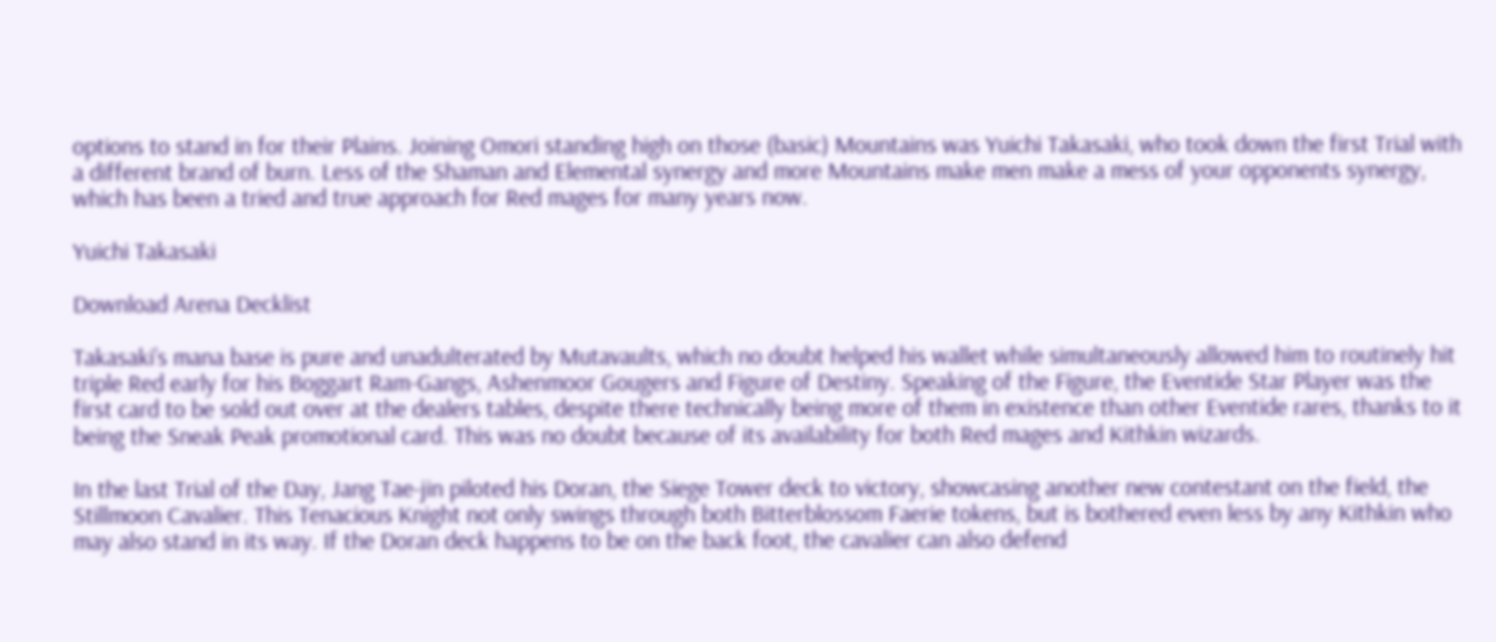options to stand in for their Plains. Joining Omori standing high on those (basic) Mountains was Yuichi Takasaki, who took down the first Trial with a different brand of burn. Less of the Shaman and Elemental synergy and more Mountains make men make a mess of your opponents synergy, which has been a tried and true approach for Red mages for many years now.

Yuichi Takasaki

Download Arena Decklist

Takasaki’s mana base is pure and unadulterated by Mutavaults, which no doubt helped his wallet while simultaneously allowed him to routinely hit triple Red early for his Boggart Ram-Gangs, Ashenmoor Gougers and Figure of Destiny. Speaking of the Figure, the Eventide Star Player was the first card to be sold out over at the dealers tables, despite there technically being more of them in existence than other Eventide rares, thanks to it being the Sneak Peak promotional card. This was no doubt because of its availability for both Red mages and Kithkin wizards.

In the last Trial of the Day, Jang Tae-jin piloted his Doran, the Siege Tower deck to victory, showcasing another new contestant on the field, the Stillmoon Cavalier. This Tenacious Knight not only swings through both Bitterblossom Faerie tokens, but is bothered even less by any Kithkin who may also stand in its way. If the Doran deck happens to be on the back foot, the cavalier can also defend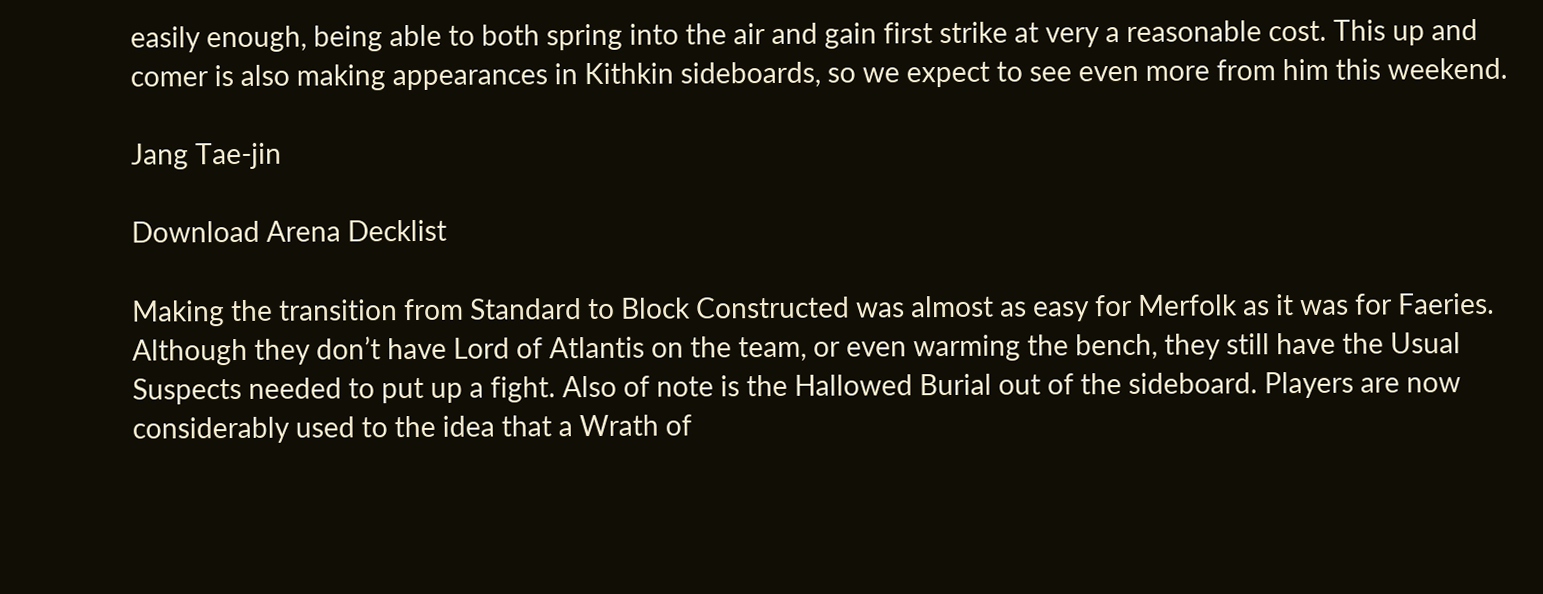easily enough, being able to both spring into the air and gain first strike at very a reasonable cost. This up and comer is also making appearances in Kithkin sideboards, so we expect to see even more from him this weekend.

Jang Tae-jin

Download Arena Decklist

Making the transition from Standard to Block Constructed was almost as easy for Merfolk as it was for Faeries. Although they don’t have Lord of Atlantis on the team, or even warming the bench, they still have the Usual Suspects needed to put up a fight. Also of note is the Hallowed Burial out of the sideboard. Players are now considerably used to the idea that a Wrath of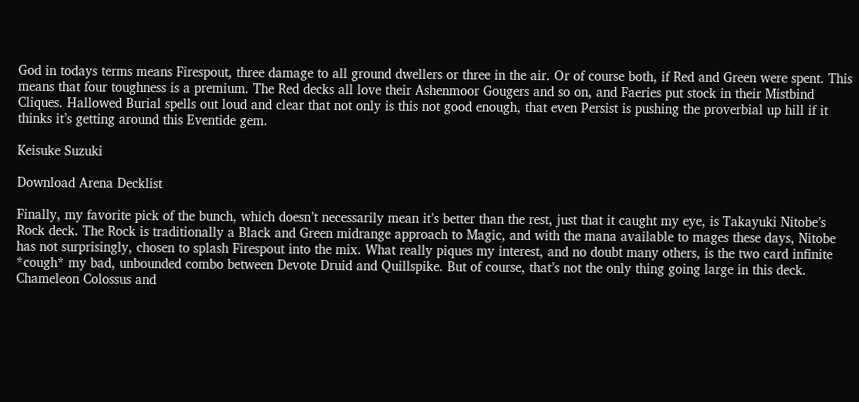God in todays terms means Firespout, three damage to all ground dwellers or three in the air. Or of course both, if Red and Green were spent. This means that four toughness is a premium. The Red decks all love their Ashenmoor Gougers and so on, and Faeries put stock in their Mistbind Cliques. Hallowed Burial spells out loud and clear that not only is this not good enough, that even Persist is pushing the proverbial up hill if it thinks it’s getting around this Eventide gem.

Keisuke Suzuki

Download Arena Decklist

Finally, my favorite pick of the bunch, which doesn’t necessarily mean it’s better than the rest, just that it caught my eye, is Takayuki Nitobe’s Rock deck. The Rock is traditionally a Black and Green midrange approach to Magic, and with the mana available to mages these days, Nitobe has not surprisingly, chosen to splash Firespout into the mix. What really piques my interest, and no doubt many others, is the two card infinite *cough* my bad, unbounded combo between Devote Druid and Quillspike. But of course, that’s not the only thing going large in this deck. Chameleon Colossus and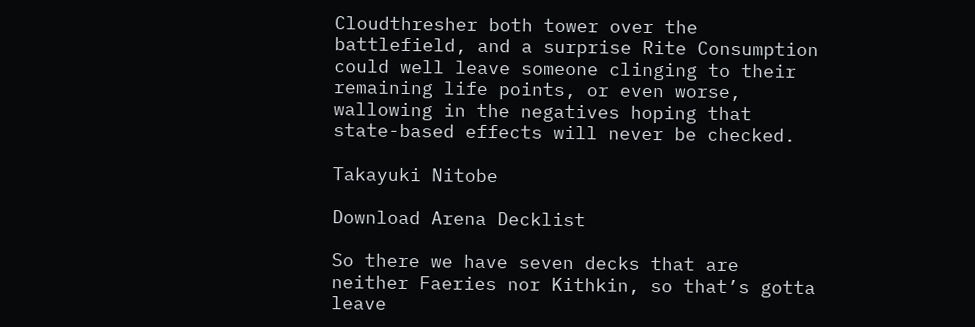Cloudthresher both tower over the battlefield, and a surprise Rite Consumption could well leave someone clinging to their remaining life points, or even worse, wallowing in the negatives hoping that state-based effects will never be checked.

Takayuki Nitobe

Download Arena Decklist

So there we have seven decks that are neither Faeries nor Kithkin, so that’s gotta leave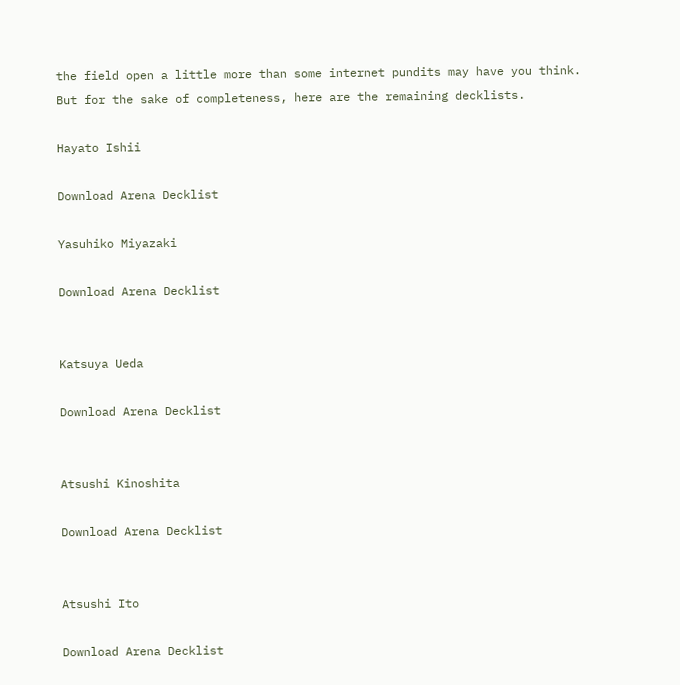the field open a little more than some internet pundits may have you think. But for the sake of completeness, here are the remaining decklists.

Hayato Ishii

Download Arena Decklist

Yasuhiko Miyazaki

Download Arena Decklist


Katsuya Ueda

Download Arena Decklist


Atsushi Kinoshita

Download Arena Decklist


Atsushi Ito

Download Arena Decklist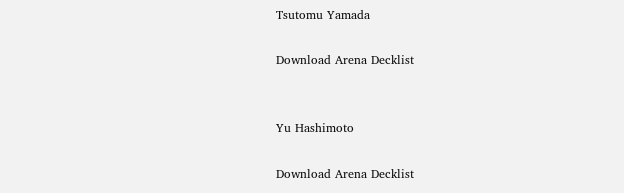Tsutomu Yamada

Download Arena Decklist


Yu Hashimoto

Download Arena Decklist